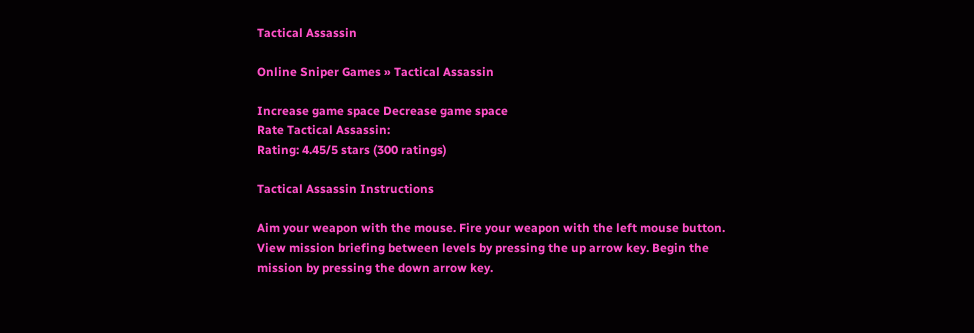Tactical Assassin

Online Sniper Games » Tactical Assassin

Increase game space Decrease game space
Rate Tactical Assassin:
Rating: 4.45/5 stars (300 ratings)

Tactical Assassin Instructions

Aim your weapon with the mouse. Fire your weapon with the left mouse button. View mission briefing between levels by pressing the up arrow key. Begin the mission by pressing the down arrow key.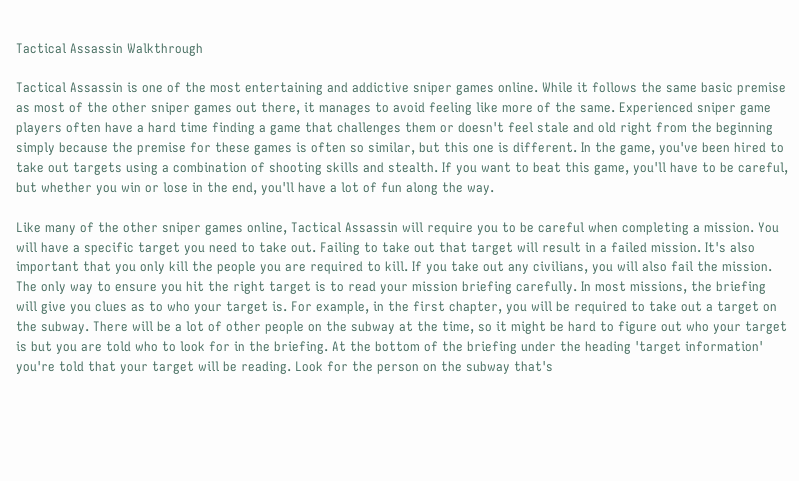Tactical Assassin Walkthrough

Tactical Assassin is one of the most entertaining and addictive sniper games online. While it follows the same basic premise as most of the other sniper games out there, it manages to avoid feeling like more of the same. Experienced sniper game players often have a hard time finding a game that challenges them or doesn't feel stale and old right from the beginning simply because the premise for these games is often so similar, but this one is different. In the game, you've been hired to take out targets using a combination of shooting skills and stealth. If you want to beat this game, you'll have to be careful, but whether you win or lose in the end, you'll have a lot of fun along the way.

Like many of the other sniper games online, Tactical Assassin will require you to be careful when completing a mission. You will have a specific target you need to take out. Failing to take out that target will result in a failed mission. It's also important that you only kill the people you are required to kill. If you take out any civilians, you will also fail the mission. The only way to ensure you hit the right target is to read your mission briefing carefully. In most missions, the briefing will give you clues as to who your target is. For example, in the first chapter, you will be required to take out a target on the subway. There will be a lot of other people on the subway at the time, so it might be hard to figure out who your target is but you are told who to look for in the briefing. At the bottom of the briefing under the heading 'target information' you're told that your target will be reading. Look for the person on the subway that's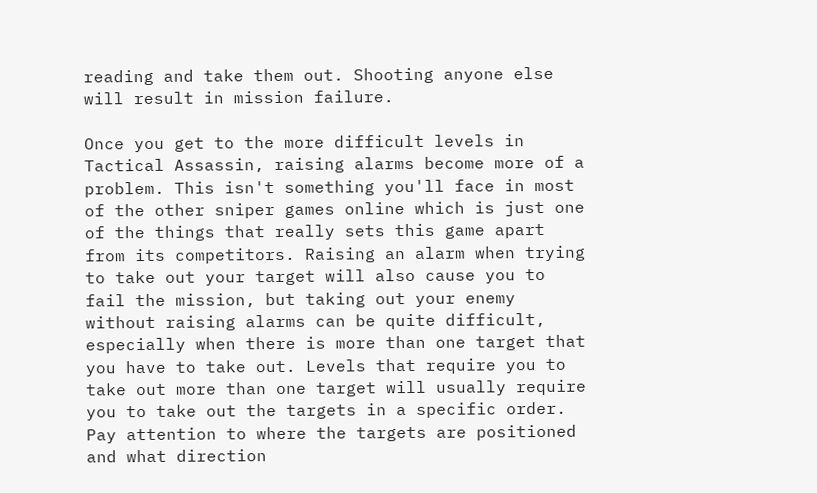reading and take them out. Shooting anyone else will result in mission failure.

Once you get to the more difficult levels in Tactical Assassin, raising alarms become more of a problem. This isn't something you'll face in most of the other sniper games online which is just one of the things that really sets this game apart from its competitors. Raising an alarm when trying to take out your target will also cause you to fail the mission, but taking out your enemy without raising alarms can be quite difficult, especially when there is more than one target that you have to take out. Levels that require you to take out more than one target will usually require you to take out the targets in a specific order. Pay attention to where the targets are positioned and what direction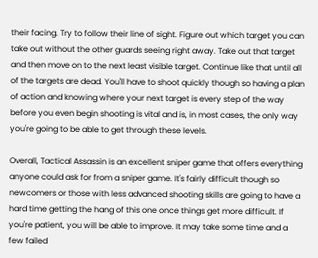their facing. Try to follow their line of sight. Figure out which target you can take out without the other guards seeing right away. Take out that target and then move on to the next least visible target. Continue like that until all of the targets are dead. You'll have to shoot quickly though so having a plan of action and knowing where your next target is every step of the way before you even begin shooting is vital and is, in most cases, the only way you're going to be able to get through these levels.

Overall, Tactical Assassin is an excellent sniper game that offers everything anyone could ask for from a sniper game. It's fairly difficult though so newcomers or those with less advanced shooting skills are going to have a hard time getting the hang of this one once things get more difficult. If you're patient, you will be able to improve. It may take some time and a few failed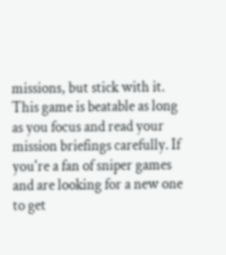missions, but stick with it. This game is beatable as long as you focus and read your mission briefings carefully. If you're a fan of sniper games and are looking for a new one to get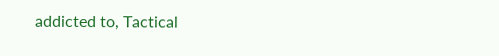addicted to, Tactical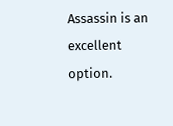Assassin is an excellent option.